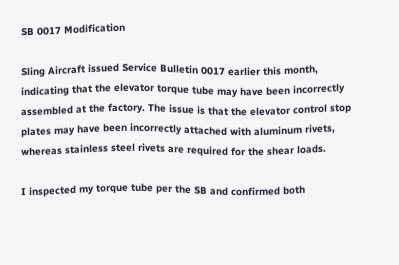SB 0017 Modification

Sling Aircraft issued Service Bulletin 0017 earlier this month, indicating that the elevator torque tube may have been incorrectly assembled at the factory. The issue is that the elevator control stop plates may have been incorrectly attached with aluminum rivets, whereas stainless steel rivets are required for the shear loads.

I inspected my torque tube per the SB and confirmed both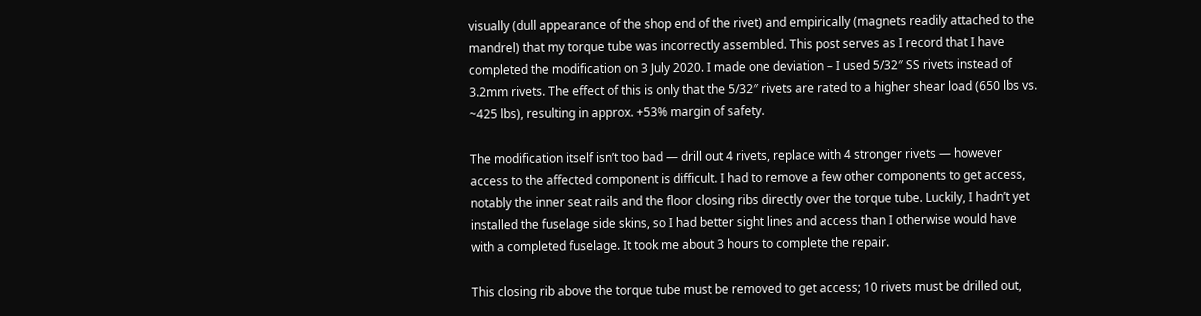visually (dull appearance of the shop end of the rivet) and empirically (magnets readily attached to the mandrel) that my torque tube was incorrectly assembled. This post serves as I record that I have completed the modification on 3 July 2020. I made one deviation – I used 5/32″ SS rivets instead of 3.2mm rivets. The effect of this is only that the 5/32″ rivets are rated to a higher shear load (650 lbs vs. ~425 lbs), resulting in approx. +53% margin of safety.

The modification itself isn’t too bad — drill out 4 rivets, replace with 4 stronger rivets — however access to the affected component is difficult. I had to remove a few other components to get access, notably the inner seat rails and the floor closing ribs directly over the torque tube. Luckily, I hadn’t yet installed the fuselage side skins, so I had better sight lines and access than I otherwise would have with a completed fuselage. It took me about 3 hours to complete the repair.

This closing rib above the torque tube must be removed to get access; 10 rivets must be drilled out,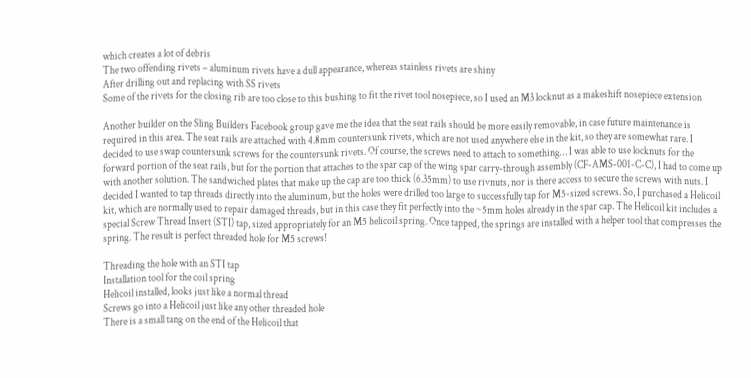which creates a lot of debris
The two offending rivets – aluminum rivets have a dull appearance, whereas stainless rivets are shiny
After drilling out and replacing with SS rivets
Some of the rivets for the closing rib are too close to this bushing to fit the rivet tool nosepiece, so I used an M3 locknut as a makeshift nosepiece extension

Another builder on the Sling Builders Facebook group gave me the idea that the seat rails should be more easily removable, in case future maintenance is required in this area. The seat rails are attached with 4.8mm countersunk rivets, which are not used anywhere else in the kit, so they are somewhat rare. I decided to use swap countersunk screws for the countersunk rivets. Of course, the screws need to attach to something… I was able to use locknuts for the forward portion of the seat rails, but for the portion that attaches to the spar cap of the wing spar carry-through assembly (CF-AMS-001-C-C), I had to come up with another solution. The sandwiched plates that make up the cap are too thick (6.35mm) to use rivnuts, nor is there access to secure the screws with nuts. I decided I wanted to tap threads directly into the aluminum, but the holes were drilled too large to successfully tap for M5-sized screws. So, I purchased a Helicoil kit, which are normally used to repair damaged threads, but in this case they fit perfectly into the ~5mm holes already in the spar cap. The Helicoil kit includes a special Screw Thread Insert (STI) tap, sized appropriately for an M5 helicoil spring. Once tapped, the springs are installed with a helper tool that compresses the spring. The result is perfect threaded hole for M5 screws!

Threading the hole with an STI tap
Installation tool for the coil spring
Helicoil installed, looks just like a normal thread
Screws go into a Helicoil just like any other threaded hole
There is a small tang on the end of the Helicoil that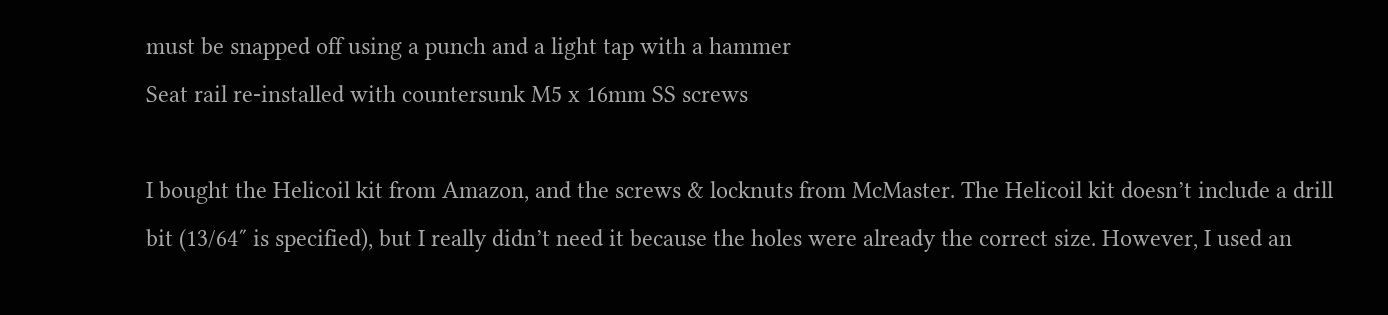must be snapped off using a punch and a light tap with a hammer
Seat rail re-installed with countersunk M5 x 16mm SS screws

I bought the Helicoil kit from Amazon, and the screws & locknuts from McMaster. The Helicoil kit doesn’t include a drill bit (13/64″ is specified), but I really didn’t need it because the holes were already the correct size. However, I used an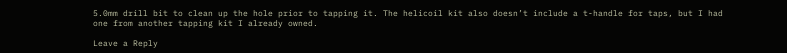5.0mm drill bit to clean up the hole prior to tapping it. The helicoil kit also doesn’t include a t-handle for taps, but I had one from another tapping kit I already owned.

Leave a Reply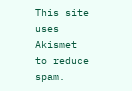This site uses Akismet to reduce spam.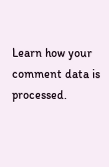Learn how your comment data is processed.